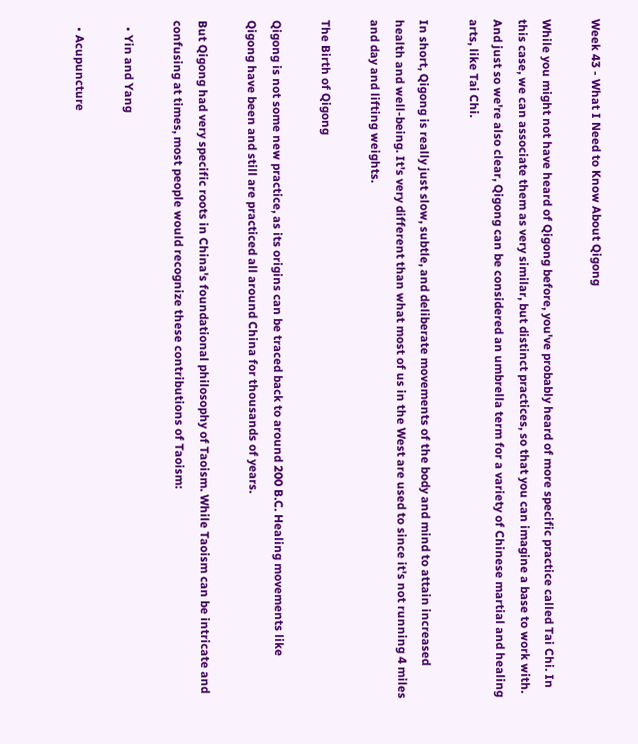Week 43 - What I Need to Know About Qigong

While you might not have heard of Qigong before, you've probably heard of more specific practice called Tai Chi. In this case, we can associate them as very similar, but distinct practices, so that you can imagine a base to work with. And just so we're also clear, Qigong can be considered an umbrella term for a variety of Chinese martial and healing arts, like Tai Chi.

In short, Qigong is really just slow, subtle, and deliberate movements of the body and mind to attain increased health and well-being. It's very different than what most of us in the West are used to since it's not running 4 miles and day and lifting weights.

The Birth of Qigong

Qigong is not some new practice, as its origins can be traced back to around 200 B.C. Healing movements like Qigong have been and still are practiced all around China for thousands of years.

But Qigong had very specific roots in China's foundational philosophy of Taoism. While Taoism can be intricate and confusing at times, most people would recognize these contributions of Taoism:

  • Yin and Yang

  • Acupuncture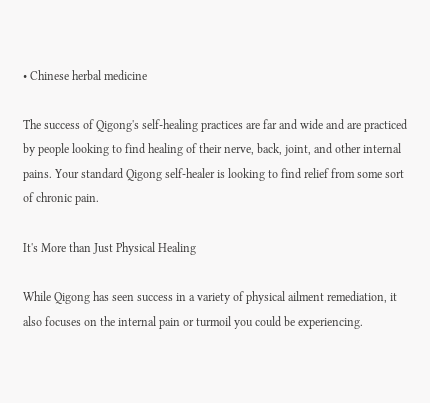• Chinese herbal medicine

The success of Qigong's self-healing practices are far and wide and are practiced by people looking to find healing of their nerve, back, joint, and other internal pains. Your standard Qigong self-healer is looking to find relief from some sort of chronic pain.

It's More than Just Physical Healing

While Qigong has seen success in a variety of physical ailment remediation, it also focuses on the internal pain or turmoil you could be experiencing.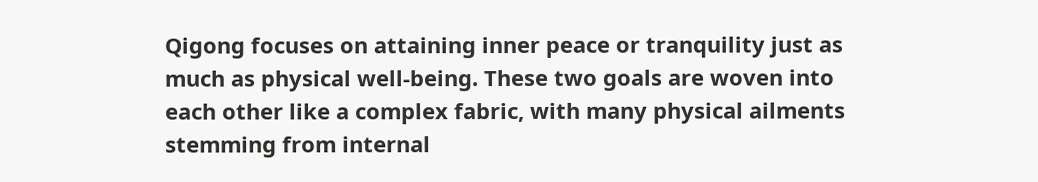Qigong focuses on attaining inner peace or tranquility just as much as physical well-being. These two goals are woven into each other like a complex fabric, with many physical ailments stemming from internal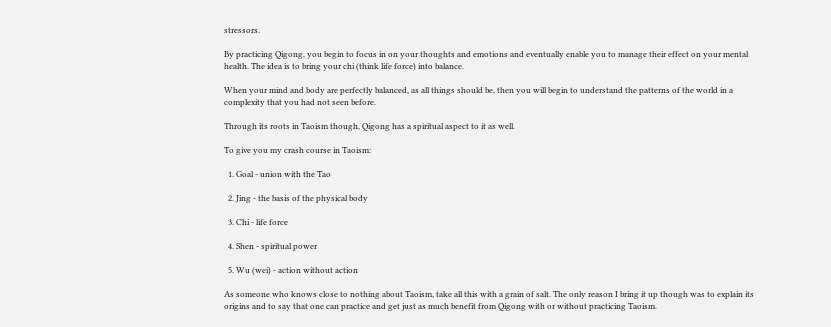stressors.

By practicing Qigong, you begin to focus in on your thoughts and emotions and eventually enable you to manage their effect on your mental health. The idea is to bring your chi (think life force) into balance.

When your mind and body are perfectly balanced, as all things should be, then you will begin to understand the patterns of the world in a complexity that you had not seen before.

Through its roots in Taoism though, Qigong has a spiritual aspect to it as well.

To give you my crash course in Taoism:

  1. Goal - union with the Tao

  2. Jing - the basis of the physical body

  3. Chi - life force

  4. Shen - spiritual power

  5. Wu (wei) - action without action

As someone who knows close to nothing about Taoism, take all this with a grain of salt. The only reason I bring it up though was to explain its origins and to say that one can practice and get just as much benefit from Qigong with or without practicing Taoism.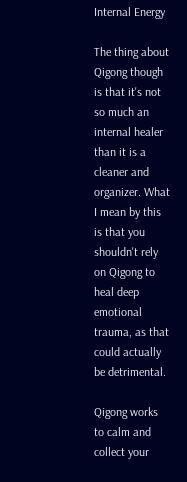Internal Energy

The thing about Qigong though is that it's not so much an internal healer than it is a cleaner and organizer. What I mean by this is that you shouldn't rely on Qigong to heal deep emotional trauma, as that could actually be detrimental.

Qigong works to calm and collect your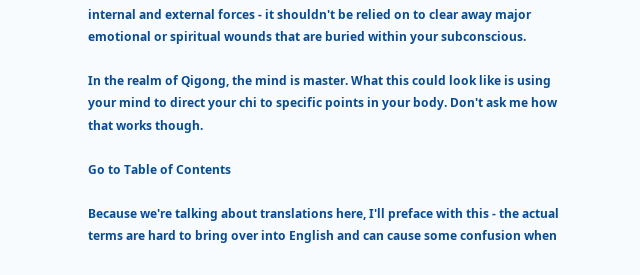internal and external forces - it shouldn't be relied on to clear away major emotional or spiritual wounds that are buried within your subconscious.

In the realm of Qigong, the mind is master. What this could look like is using your mind to direct your chi to specific points in your body. Don't ask me how that works though.

Go to Table of Contents

Because we're talking about translations here, I'll preface with this - the actual terms are hard to bring over into English and can cause some confusion when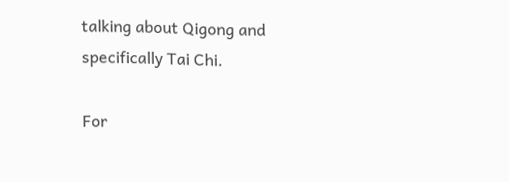talking about Qigong and specifically Tai Chi.

For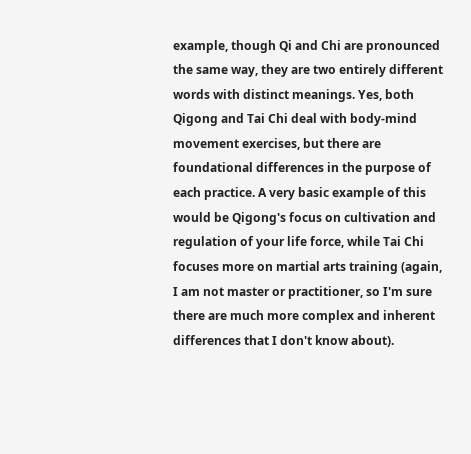example, though Qi and Chi are pronounced the same way, they are two entirely different words with distinct meanings. Yes, both Qigong and Tai Chi deal with body-mind movement exercises, but there are foundational differences in the purpose of each practice. A very basic example of this would be Qigong's focus on cultivation and regulation of your life force, while Tai Chi focuses more on martial arts training (again, I am not master or practitioner, so I'm sure there are much more complex and inherent differences that I don't know about).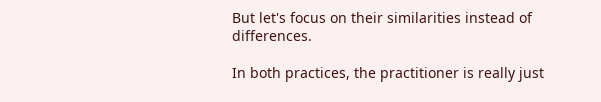But let's focus on their similarities instead of differences.

In both practices, the practitioner is really just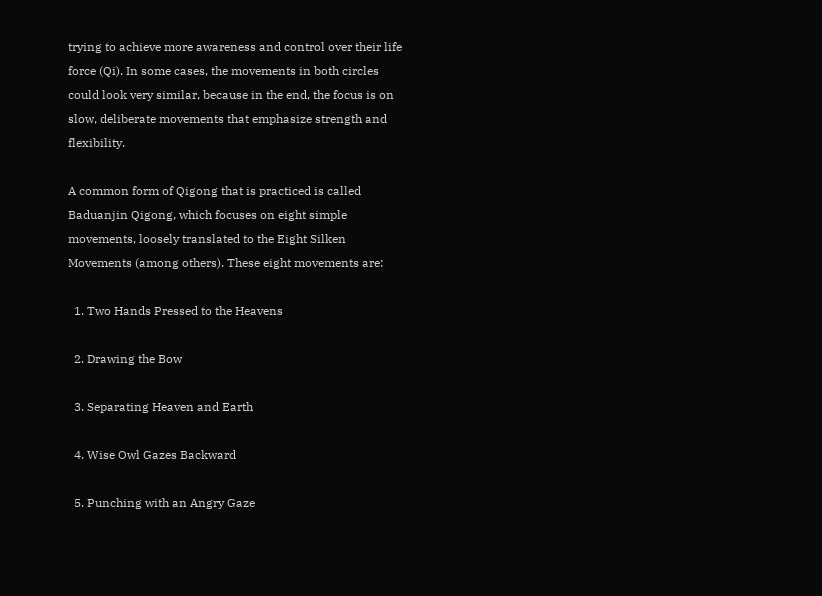trying to achieve more awareness and control over their life force (Qi). In some cases, the movements in both circles could look very similar, because in the end, the focus is on slow, deliberate movements that emphasize strength and flexibility.

A common form of Qigong that is practiced is called Baduanjin Qigong, which focuses on eight simple movements, loosely translated to the Eight Silken Movements (among others). These eight movements are:

  1. Two Hands Pressed to the Heavens

  2. Drawing the Bow

  3. Separating Heaven and Earth

  4. Wise Owl Gazes Backward

  5. Punching with an Angry Gaze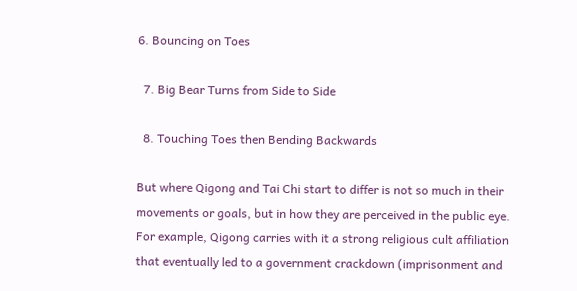6. Bouncing on Toes

  7. Big Bear Turns from Side to Side

  8. Touching Toes then Bending Backwards

But where Qigong and Tai Chi start to differ is not so much in their movements or goals, but in how they are perceived in the public eye. For example, Qigong carries with it a strong religious cult affiliation that eventually led to a government crackdown (imprisonment and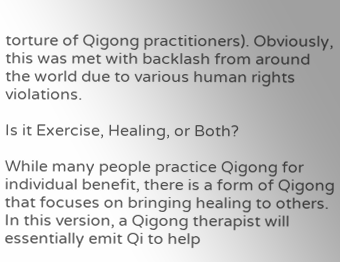torture of Qigong practitioners). Obviously, this was met with backlash from around the world due to various human rights violations.

Is it Exercise, Healing, or Both?

While many people practice Qigong for individual benefit, there is a form of Qigong that focuses on bringing healing to others. In this version, a Qigong therapist will essentially emit Qi to help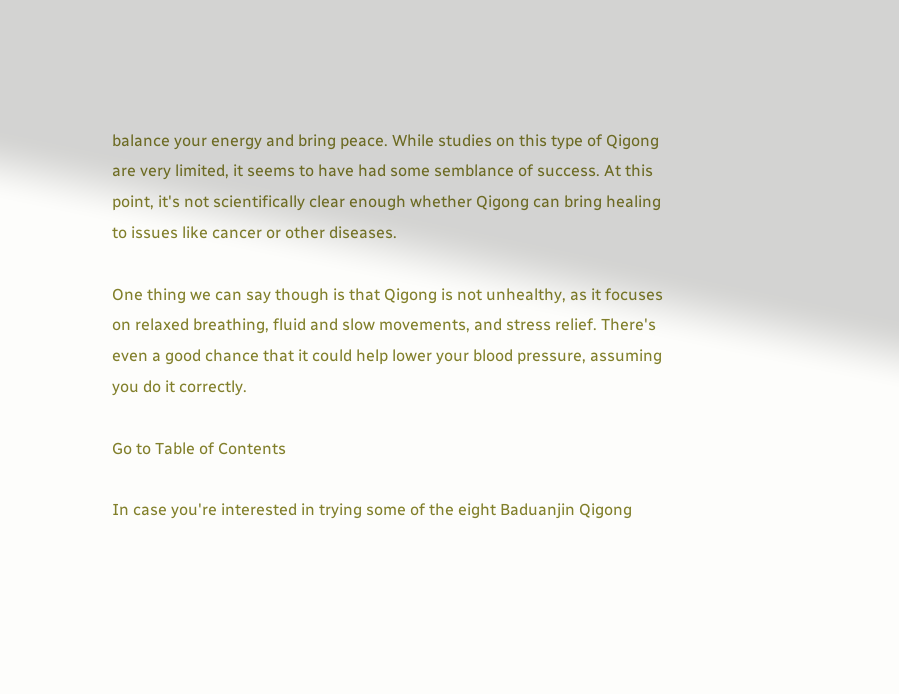balance your energy and bring peace. While studies on this type of Qigong are very limited, it seems to have had some semblance of success. At this point, it's not scientifically clear enough whether Qigong can bring healing to issues like cancer or other diseases.

One thing we can say though is that Qigong is not unhealthy, as it focuses on relaxed breathing, fluid and slow movements, and stress relief. There's even a good chance that it could help lower your blood pressure, assuming you do it correctly.

Go to Table of Contents

In case you're interested in trying some of the eight Baduanjin Qigong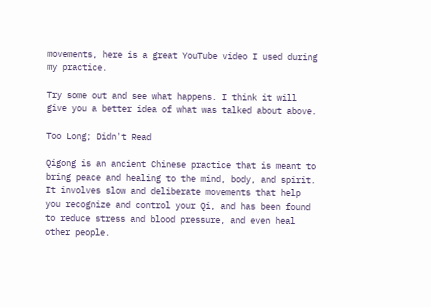movements, here is a great YouTube video I used during my practice.

Try some out and see what happens. I think it will give you a better idea of what was talked about above.

Too Long; Didn't Read

Qigong is an ancient Chinese practice that is meant to bring peace and healing to the mind, body, and spirit. It involves slow and deliberate movements that help you recognize and control your Qi, and has been found to reduce stress and blood pressure, and even heal other people.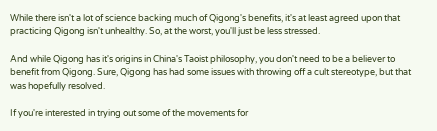While there isn't a lot of science backing much of Qigong's benefits, it's at least agreed upon that practicing Qigong isn't unhealthy. So, at the worst, you'll just be less stressed.

And while Qigong has it's origins in China's Taoist philosophy, you don't need to be a believer to benefit from Qigong. Sure, Qigong has had some issues with throwing off a cult stereotype, but that was hopefully resolved.

If you're interested in trying out some of the movements for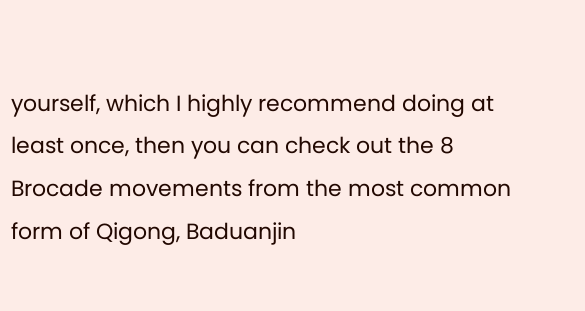yourself, which I highly recommend doing at least once, then you can check out the 8 Brocade movements from the most common form of Qigong, Baduanjin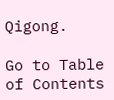Qigong.

Go to Table of Contents